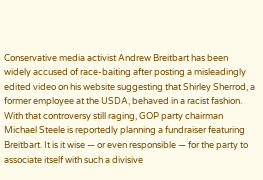Conservative media activist Andrew Breitbart has been widely accused of race-baiting after posting a misleadingly edited video on his website suggesting that Shirley Sherrod, a former employee at the USDA, behaved in a racist fashion. With that controversy still raging, GOP party chairman Michael Steele is reportedly planning a fundraiser featuring Breitbart. It is it wise — or even responsible — for the party to associate itself with such a divisive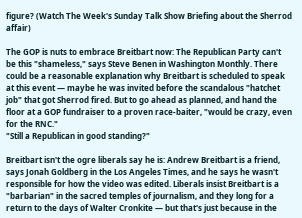figure? (Watch The Week's Sunday Talk Show Briefing about the Sherrod affair)

The GOP is nuts to embrace Breitbart now: The Republican Party can't be this "shameless," says Steve Benen in Washington Monthly. There could be a reasonable explanation why Breitbart is scheduled to speak at this event — maybe he was invited before the scandalous "hatchet job" that got Sherrod fired. But to go ahead as planned, and hand the floor at a GOP fundraiser to a proven race-baiter, "would be crazy, even for the RNC."
"Still a Republican in good standing?"

Breitbart isn't the ogre liberals say he is: Andrew Breitbart is a friend, says Jonah Goldberg in the Los Angeles Times, and he says he wasn't responsible for how the video was edited. Liberals insist Breitbart is a "barbarian" in the sacred temples of journalism, and they long for a return to the days of Walter Cronkite — but that's just because in the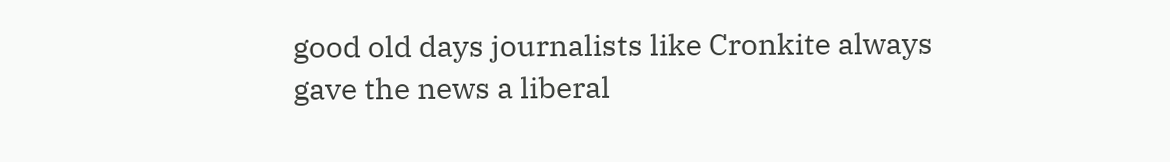good old days journalists like Cronkite always gave the news a liberal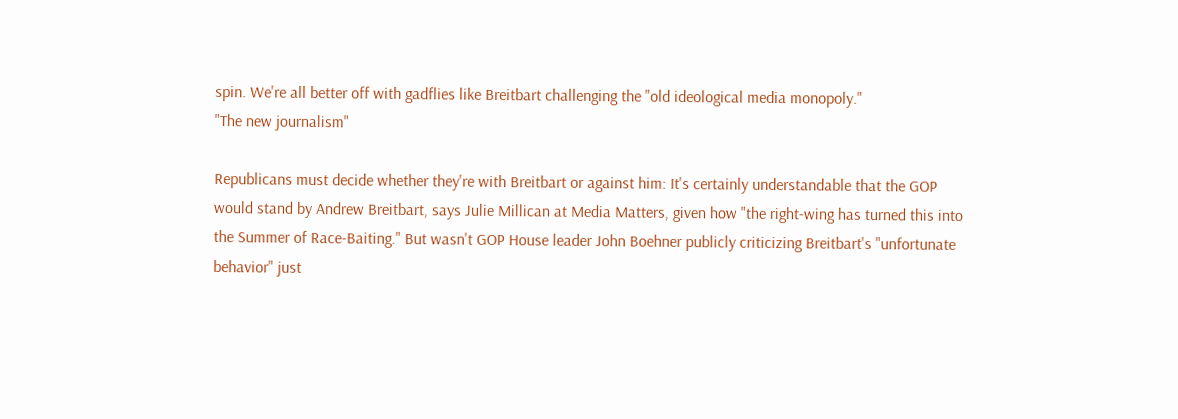spin. We're all better off with gadflies like Breitbart challenging the "old ideological media monopoly."
"The new journalism"

Republicans must decide whether they're with Breitbart or against him: It's certainly understandable that the GOP would stand by Andrew Breitbart, says Julie Millican at Media Matters, given how "the right-wing has turned this into the Summer of Race-Baiting." But wasn't GOP House leader John Boehner publicly criticizing Breitbart's "unfortunate behavior" just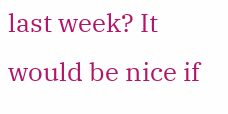last week? It would be nice if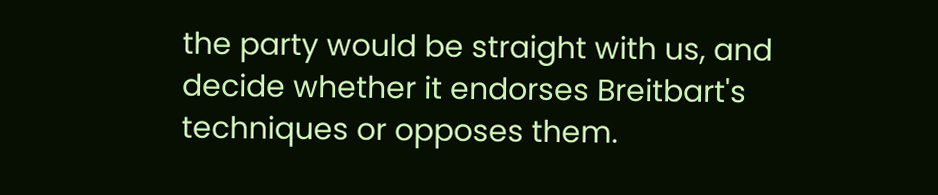the party would be straight with us, and decide whether it endorses Breitbart's techniques or opposes them.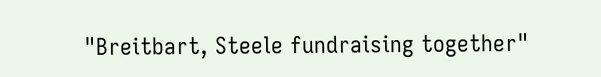"Breitbart, Steele fundraising together"